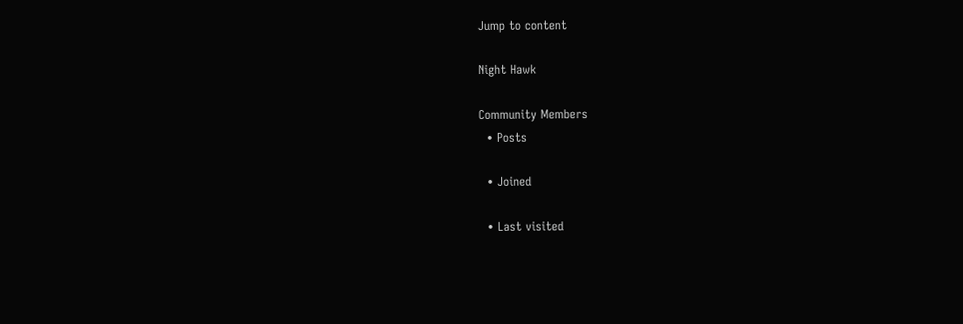Jump to content

Night Hawk

Community Members
  • Posts

  • Joined

  • Last visited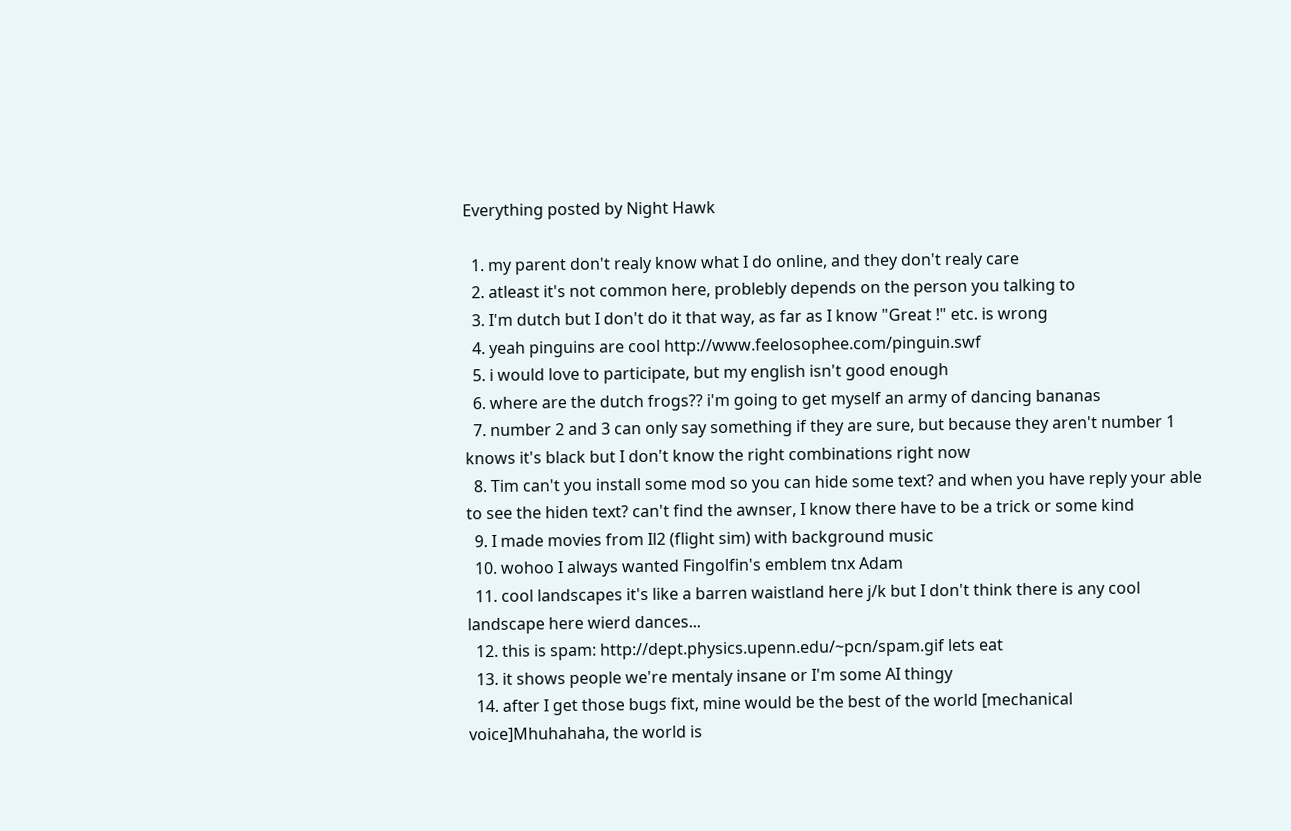Everything posted by Night Hawk

  1. my parent don't realy know what I do online, and they don't realy care
  2. atleast it's not common here, problebly depends on the person you talking to
  3. I'm dutch but I don't do it that way, as far as I know "Great !" etc. is wrong
  4. yeah pinguins are cool http://www.feelosophee.com/pinguin.swf
  5. i would love to participate, but my english isn't good enough
  6. where are the dutch frogs?? i'm going to get myself an army of dancing bananas
  7. number 2 and 3 can only say something if they are sure, but because they aren't number 1 knows it's black but I don't know the right combinations right now
  8. Tim can't you install some mod so you can hide some text? and when you have reply your able to see the hiden text? can't find the awnser, I know there have to be a trick or some kind
  9. I made movies from Il2 (flight sim) with background music
  10. wohoo I always wanted Fingolfin's emblem tnx Adam
  11. cool landscapes it's like a barren waistland here j/k but I don't think there is any cool landscape here wierd dances...
  12. this is spam: http://dept.physics.upenn.edu/~pcn/spam.gif lets eat
  13. it shows people we're mentaly insane or I'm some AI thingy
  14. after I get those bugs fixt, mine would be the best of the world [mechanical voice]Mhuhahaha, the world is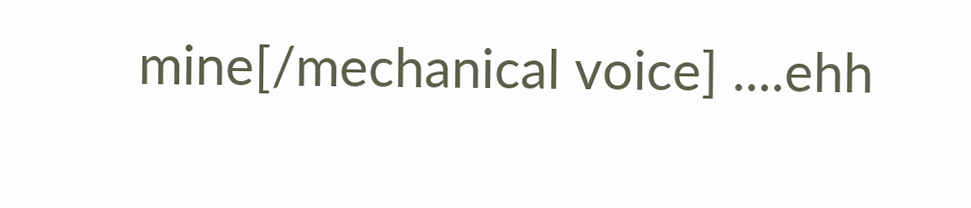mine[/mechanical voice] ....ehh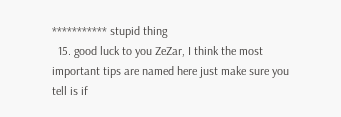*********** stupid thing
  15. good luck to you ZeZar, I think the most important tips are named here just make sure you tell is if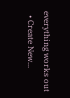everything works out
  • Create New...